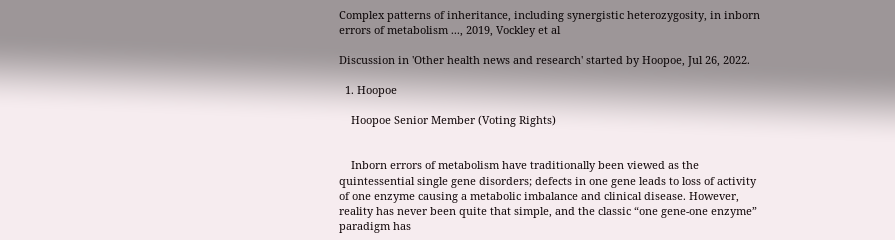Complex patterns of inheritance, including synergistic heterozygosity, in inborn errors of metabolism ..., 2019, Vockley et al

Discussion in 'Other health news and research' started by Hoopoe, Jul 26, 2022.

  1. Hoopoe

    Hoopoe Senior Member (Voting Rights)


    Inborn errors of metabolism have traditionally been viewed as the quintessential single gene disorders; defects in one gene leads to loss of activity of one enzyme causing a metabolic imbalance and clinical disease. However, reality has never been quite that simple, and the classic “one gene-one enzyme” paradigm has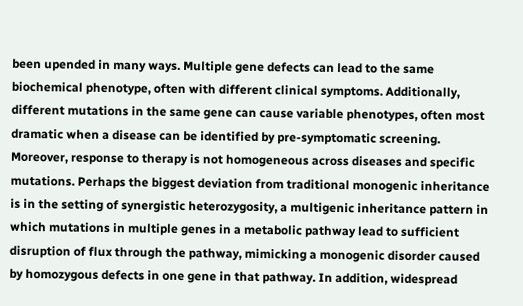been upended in many ways. Multiple gene defects can lead to the same biochemical phenotype, often with different clinical symptoms. Additionally, different mutations in the same gene can cause variable phenotypes, often most dramatic when a disease can be identified by pre-symptomatic screening. Moreover, response to therapy is not homogeneous across diseases and specific mutations. Perhaps the biggest deviation from traditional monogenic inheritance is in the setting of synergistic heterozygosity, a multigenic inheritance pattern in which mutations in multiple genes in a metabolic pathway lead to sufficient disruption of flux through the pathway, mimicking a monogenic disorder caused by homozygous defects in one gene in that pathway. In addition, widespread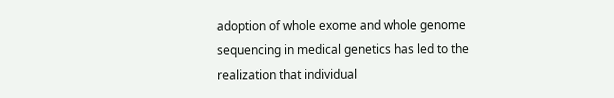adoption of whole exome and whole genome sequencing in medical genetics has led to the realization that individual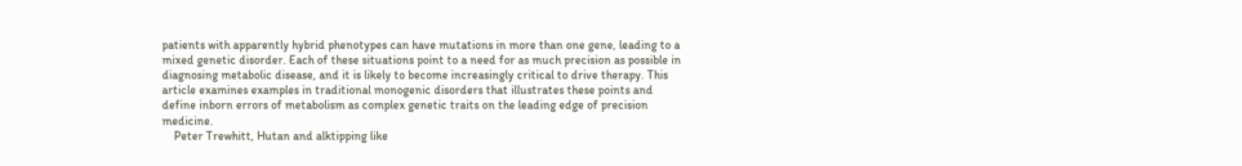patients with apparently hybrid phenotypes can have mutations in more than one gene, leading to a mixed genetic disorder. Each of these situations point to a need for as much precision as possible in diagnosing metabolic disease, and it is likely to become increasingly critical to drive therapy. This article examines examples in traditional monogenic disorders that illustrates these points and define inborn errors of metabolism as complex genetic traits on the leading edge of precision medicine.
    Peter Trewhitt, Hutan and alktipping like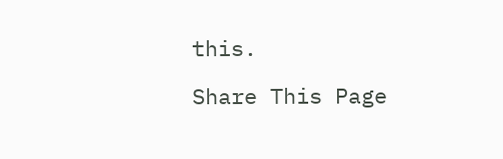this.

Share This Page